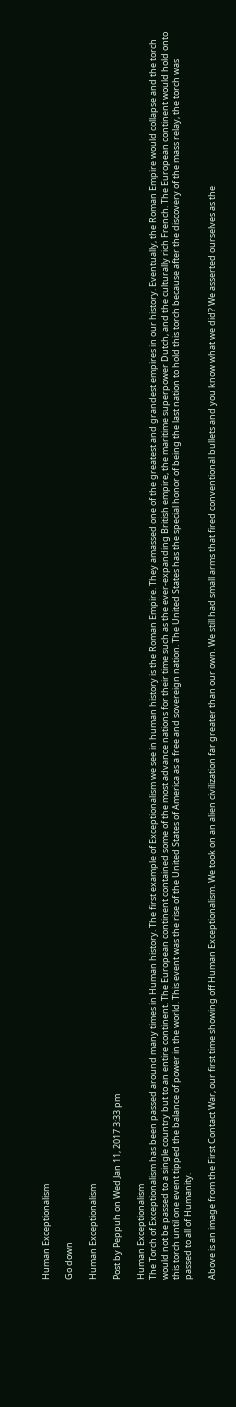Human Exceptionalism

Go down

Human Exceptionalism

Post by Peppuh on Wed Jan 11, 2017 3:33 pm

Human Exceptionalism
The Torch of Exceptionalism has been passed around many times in Human history. The first example of Exceptionalism we see in human history is the Roman Empire. They amassed one of the greatest and grandest empires in our history. Eventually, the Roman Empire would collapse and the torch would not be passed to a single country but to an entire continent. The European continent contained some of the most advance nations for their time such as the ever-expanding British empire, the maritime superpower Dutch, and the culturally rich French. The European continent would hold onto this torch until one event tipped the balance of power in the world. This event was the rise of the United States of America as a free and sovereign nation. The United States has the special honor of being the last nation to hold this torch because after the discovery of the mass relay, the torch was passed to all of Humanity.

Above is an image from the First Contact War, our first time showing off Human Exceptionalism. We took on an alien civilization far greater than our own. We still had small arms that fired conventional bullets and you know what we did? We asserted ourselves as the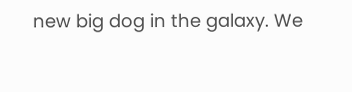new big dog in the galaxy. We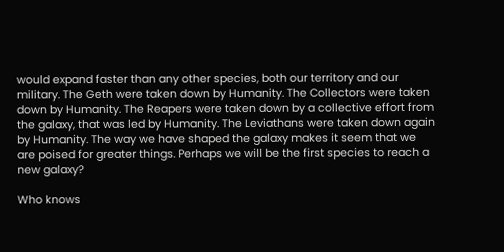would expand faster than any other species, both our territory and our military. The Geth were taken down by Humanity. The Collectors were taken down by Humanity. The Reapers were taken down by a collective effort from the galaxy, that was led by Humanity. The Leviathans were taken down again by Humanity. The way we have shaped the galaxy makes it seem that we are poised for greater things. Perhaps we will be the first species to reach a new galaxy?

Who knows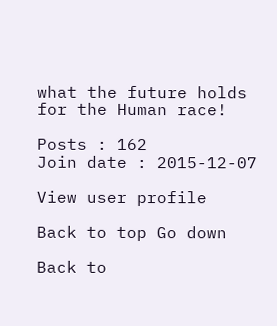what the future holds for the Human race!

Posts : 162
Join date : 2015-12-07

View user profile

Back to top Go down

Back to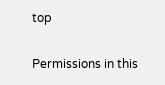top

Permissions in this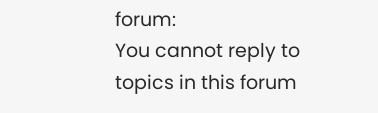forum:
You cannot reply to topics in this forum